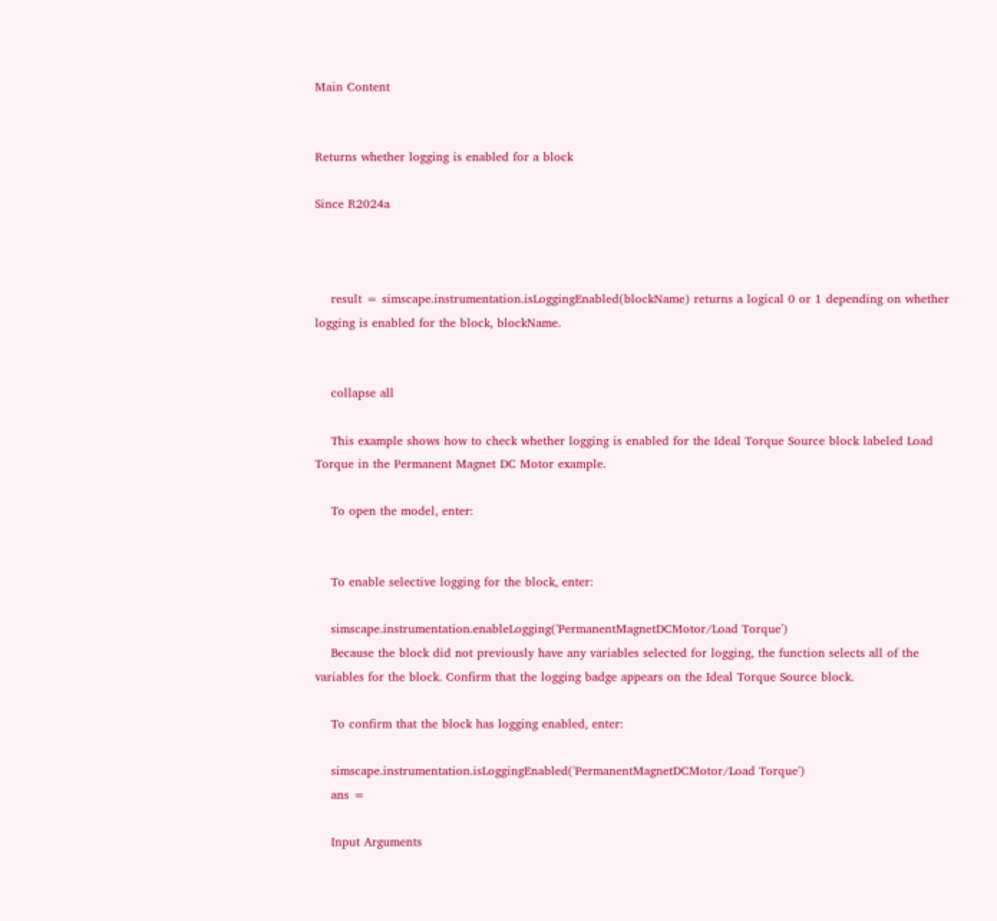Main Content


Returns whether logging is enabled for a block

Since R2024a



    result = simscape.instrumentation.isLoggingEnabled(blockName) returns a logical 0 or 1 depending on whether logging is enabled for the block, blockName.


    collapse all

    This example shows how to check whether logging is enabled for the Ideal Torque Source block labeled Load Torque in the Permanent Magnet DC Motor example.

    To open the model, enter:


    To enable selective logging for the block, enter:

    simscape.instrumentation.enableLogging('PermanentMagnetDCMotor/Load Torque')
    Because the block did not previously have any variables selected for logging, the function selects all of the variables for the block. Confirm that the logging badge appears on the Ideal Torque Source block.

    To confirm that the block has logging enabled, enter:

    simscape.instrumentation.isLoggingEnabled('PermanentMagnetDCMotor/Load Torque')
    ans =

    Input Arguments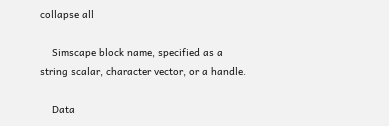collapse all

    Simscape block name, specified as a string scalar, character vector, or a handle.

    Data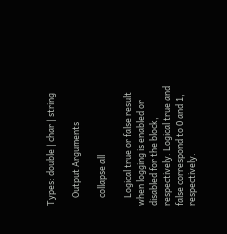Types: double | char | string

    Output Arguments

    collapse all

    Logical true or false result when logging is enabled or disabled for the block, respectively. Logical true and false correspond to 0 and 1, respectively.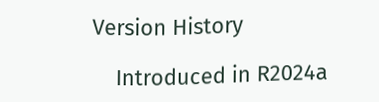Version History

    Introduced in R2024a